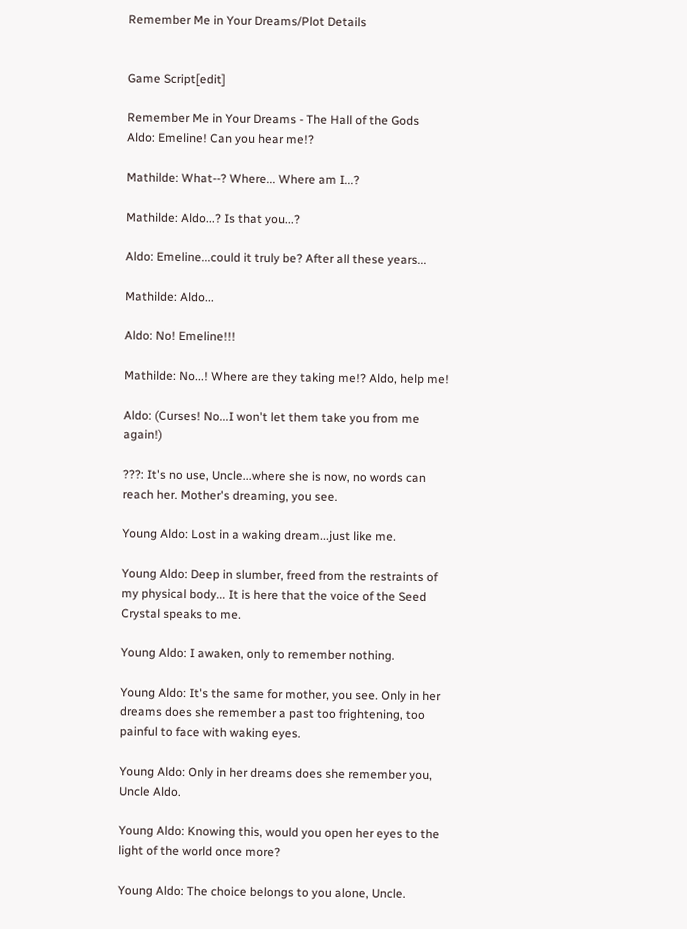Remember Me in Your Dreams/Plot Details


Game Script[edit]

Remember Me in Your Dreams - The Hall of the Gods
Aldo: Emeline! Can you hear me!?

Mathilde: What--? Where... Where am I...?

Mathilde: Aldo...? Is that you...?

Aldo: Emeline...could it truly be? After all these years...

Mathilde: Aldo...

Aldo: No! Emeline!!!

Mathilde: No...! Where are they taking me!? Aldo, help me!

Aldo: (Curses! No...I won't let them take you from me again!)

???: It's no use, Uncle...where she is now, no words can reach her. Mother's dreaming, you see.

Young Aldo: Lost in a waking dream...just like me.

Young Aldo: Deep in slumber, freed from the restraints of my physical body... It is here that the voice of the Seed Crystal speaks to me.

Young Aldo: I awaken, only to remember nothing.

Young Aldo: It's the same for mother, you see. Only in her dreams does she remember a past too frightening, too painful to face with waking eyes.

Young Aldo: Only in her dreams does she remember you, Uncle Aldo.

Young Aldo: Knowing this, would you open her eyes to the light of the world once more?

Young Aldo: The choice belongs to you alone, Uncle.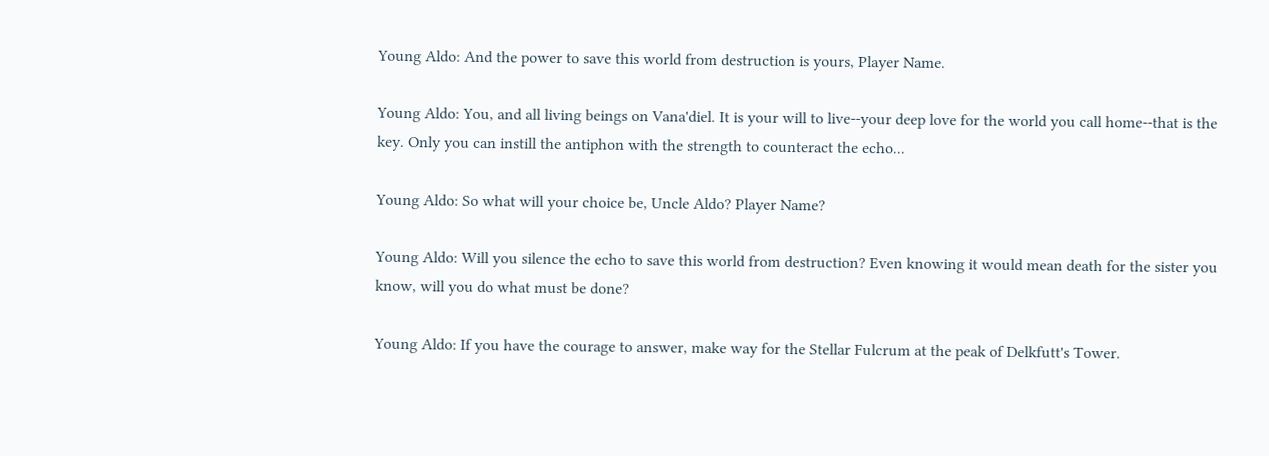Young Aldo: And the power to save this world from destruction is yours, Player Name.

Young Aldo: You, and all living beings on Vana'diel. It is your will to live--your deep love for the world you call home--that is the key. Only you can instill the antiphon with the strength to counteract the echo...

Young Aldo: So what will your choice be, Uncle Aldo? Player Name?

Young Aldo: Will you silence the echo to save this world from destruction? Even knowing it would mean death for the sister you know, will you do what must be done?

Young Aldo: If you have the courage to answer, make way for the Stellar Fulcrum at the peak of Delkfutt's Tower.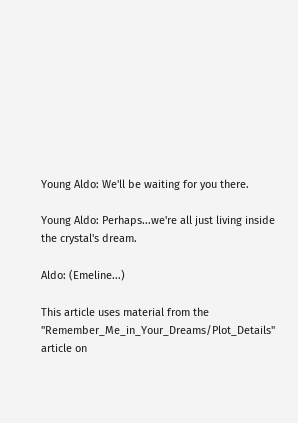Young Aldo: We'll be waiting for you there.

Young Aldo: Perhaps...we're all just living inside the crystal's dream.

Aldo: (Emeline...)

This article uses material from the "Remember_Me_in_Your_Dreams/Plot_Details" article on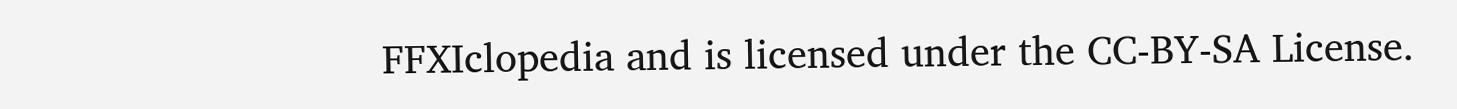FFXIclopedia and is licensed under the CC-BY-SA License.